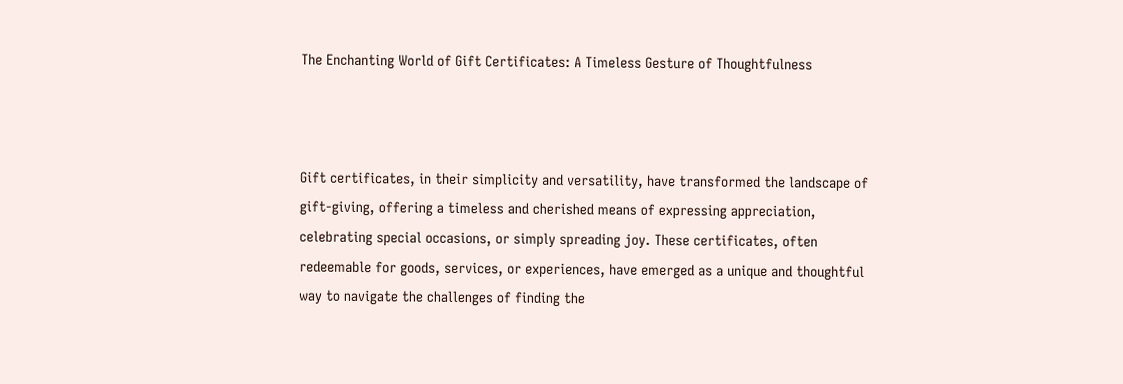The Enchanting World of Gift Certificates: A Timeless Gesture of Thoughtfulness



Gift certificates, in their simplicity and versatility, have transformed the landscape of gift-giving, offering a timeless and cherished means of expressing appreciation, celebrating special occasions, or simply spreading joy. These certificates, often redeemable for goods, services, or experiences, have emerged as a unique and thoughtful way to navigate the challenges of finding the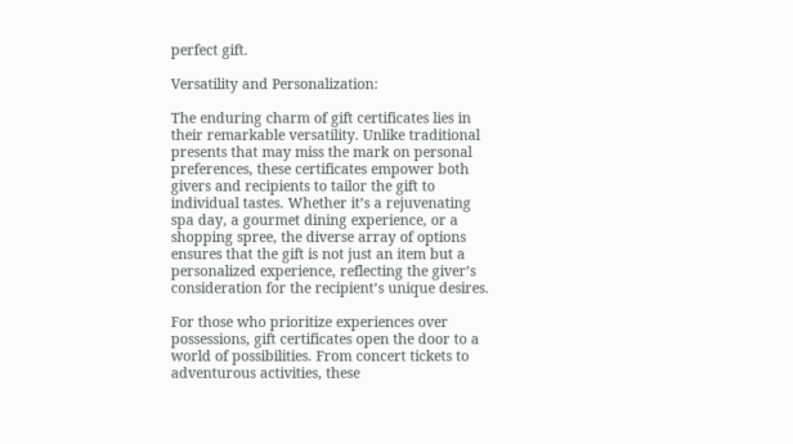perfect gift.

Versatility and Personalization:

The enduring charm of gift certificates lies in their remarkable versatility. Unlike traditional presents that may miss the mark on personal preferences, these certificates empower both givers and recipients to tailor the gift to individual tastes. Whether it’s a rejuvenating spa day, a gourmet dining experience, or a shopping spree, the diverse array of options ensures that the gift is not just an item but a personalized experience, reflecting the giver’s consideration for the recipient’s unique desires.

For those who prioritize experiences over possessions, gift certificates open the door to a world of possibilities. From concert tickets to adventurous activities, these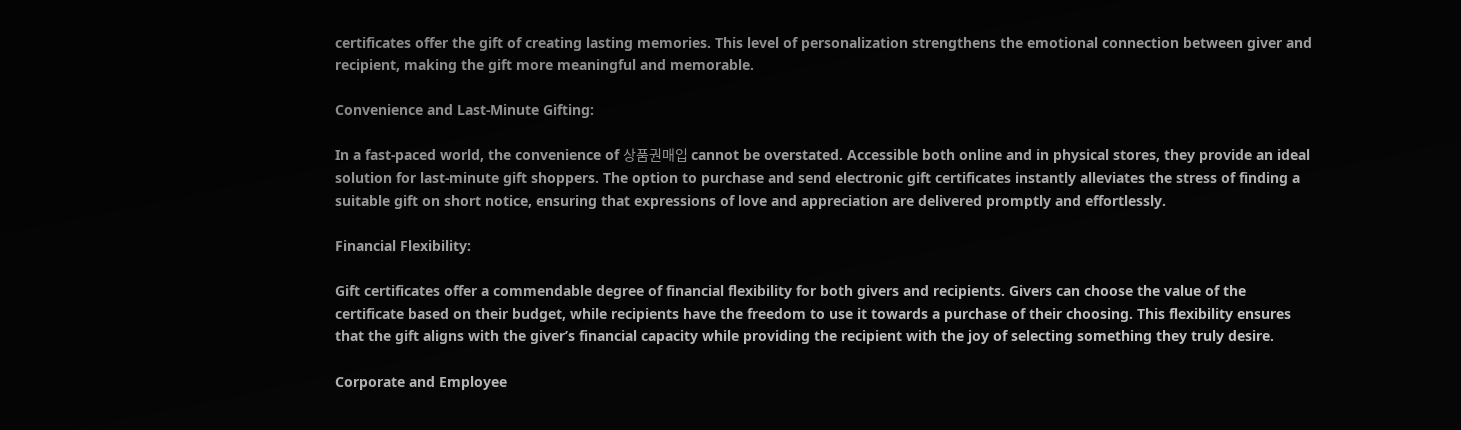certificates offer the gift of creating lasting memories. This level of personalization strengthens the emotional connection between giver and recipient, making the gift more meaningful and memorable.

Convenience and Last-Minute Gifting:

In a fast-paced world, the convenience of 상품권매입 cannot be overstated. Accessible both online and in physical stores, they provide an ideal solution for last-minute gift shoppers. The option to purchase and send electronic gift certificates instantly alleviates the stress of finding a suitable gift on short notice, ensuring that expressions of love and appreciation are delivered promptly and effortlessly.

Financial Flexibility:

Gift certificates offer a commendable degree of financial flexibility for both givers and recipients. Givers can choose the value of the certificate based on their budget, while recipients have the freedom to use it towards a purchase of their choosing. This flexibility ensures that the gift aligns with the giver’s financial capacity while providing the recipient with the joy of selecting something they truly desire.

Corporate and Employee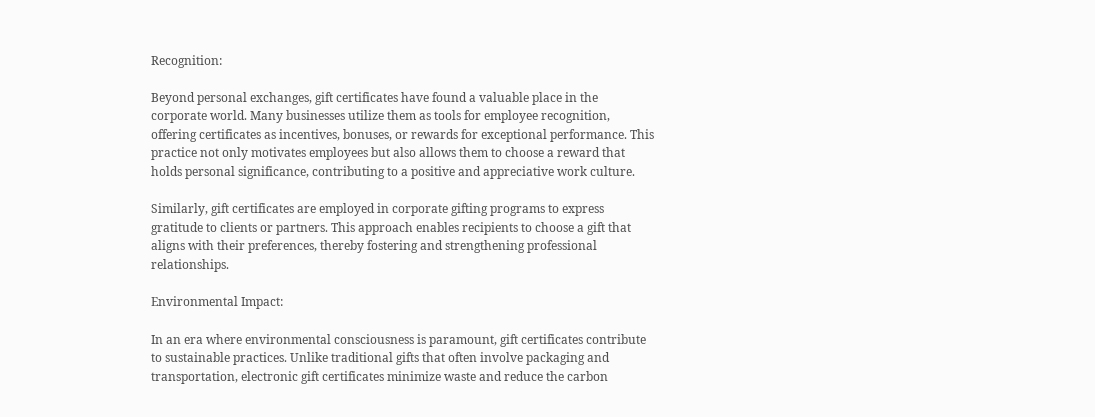Recognition:

Beyond personal exchanges, gift certificates have found a valuable place in the corporate world. Many businesses utilize them as tools for employee recognition, offering certificates as incentives, bonuses, or rewards for exceptional performance. This practice not only motivates employees but also allows them to choose a reward that holds personal significance, contributing to a positive and appreciative work culture.

Similarly, gift certificates are employed in corporate gifting programs to express gratitude to clients or partners. This approach enables recipients to choose a gift that aligns with their preferences, thereby fostering and strengthening professional relationships.

Environmental Impact:

In an era where environmental consciousness is paramount, gift certificates contribute to sustainable practices. Unlike traditional gifts that often involve packaging and transportation, electronic gift certificates minimize waste and reduce the carbon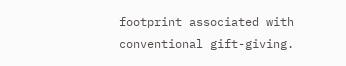footprint associated with conventional gift-giving.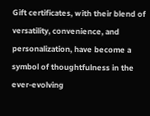Gift certificates, with their blend of versatility, convenience, and personalization, have become a symbol of thoughtfulness in the ever-evolving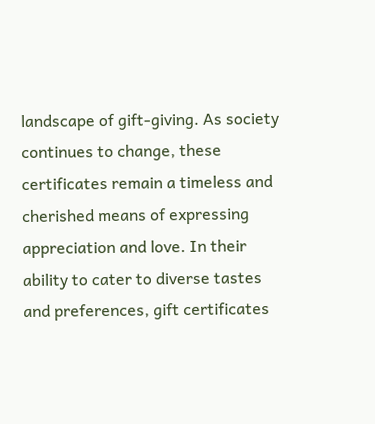landscape of gift-giving. As society continues to change, these certificates remain a timeless and cherished means of expressing appreciation and love. In their ability to cater to diverse tastes and preferences, gift certificates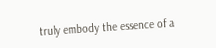truly embody the essence of a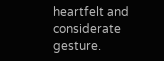heartfelt and considerate gesture.